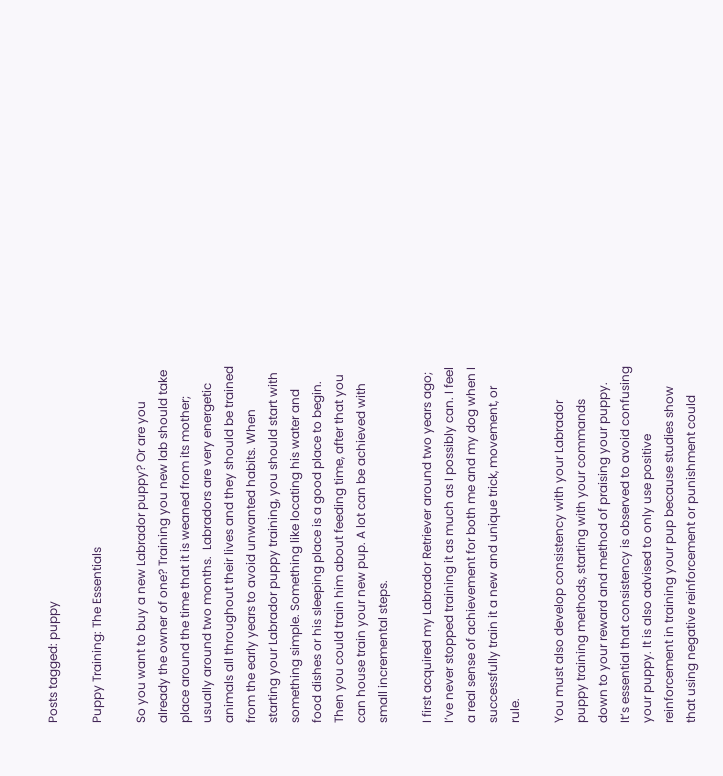Posts tagged: puppy

Puppy Training: The Essentials

So you want to buy a new Labrador puppy? Or are you already the owner of one? Training you new lab should take place around the time that it is weaned from its mother; usually around two months.  Labradors are very energetic animals all throughout their lives and they should be trained from the early years to avoid unwanted habits. When starting your Labrador puppy training, you should start with something simple. Something like locating his water and food dishes or his sleeping place is a good place to begin. Then you could train him about feeding time, after that you can house train your new pup. A lot can be achieved with small incremental steps.

I first acquired my Labrador Retriever around two years ago; I’ve never stopped training it as much as I possibly can. I feel a real sense of achievement for both me and my dog when I successfully train it a new and unique trick, movement, or rule.

You must also develop consistency with your Labrador puppy training methods, starting with your commands down to your reward and method of praising your puppy. It’s essential that consistency is observed to avoid confusing your puppy. It is also advised to only use positive reinforcement in training your pup because studies show that using negative reinforcement or punishment could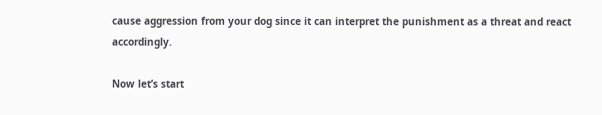cause aggression from your dog since it can interpret the punishment as a threat and react accordingly.

Now let’s start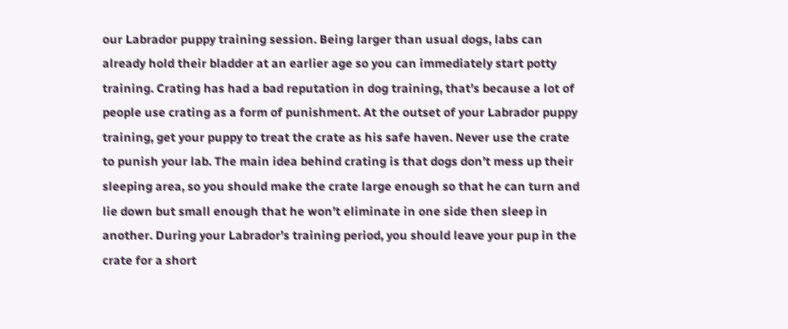our Labrador puppy training session. Being larger than usual dogs, labs can already hold their bladder at an earlier age so you can immediately start potty training. Crating has had a bad reputation in dog training, that’s because a lot of people use crating as a form of punishment. At the outset of your Labrador puppy training, get your puppy to treat the crate as his safe haven. Never use the crate to punish your lab. The main idea behind crating is that dogs don’t mess up their sleeping area, so you should make the crate large enough so that he can turn and lie down but small enough that he won’t eliminate in one side then sleep in another. During your Labrador’s training period, you should leave your pup in the crate for a short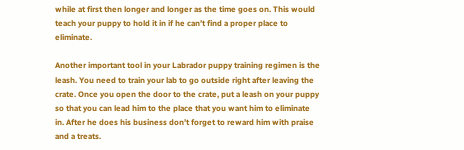while at first then longer and longer as the time goes on. This would teach your puppy to hold it in if he can’t find a proper place to eliminate.

Another important tool in your Labrador puppy training regimen is the leash. You need to train your lab to go outside right after leaving the crate. Once you open the door to the crate, put a leash on your puppy so that you can lead him to the place that you want him to eliminate in. After he does his business don’t forget to reward him with praise and a treats.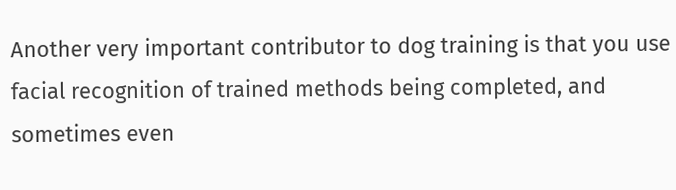Another very important contributor to dog training is that you use facial recognition of trained methods being completed, and sometimes even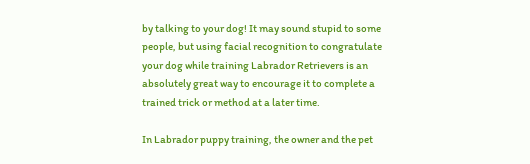by talking to your dog! It may sound stupid to some people, but using facial recognition to congratulate your dog while training Labrador Retrievers is an absolutely great way to encourage it to complete a trained trick or method at a later time.

In Labrador puppy training, the owner and the pet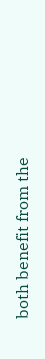both benefit from the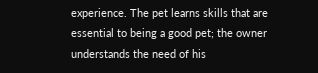experience. The pet learns skills that are essential to being a good pet; the owner understands the need of his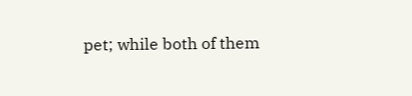pet; while both of them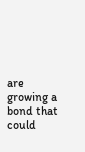are growing a bond that could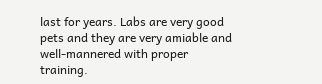last for years. Labs are very good pets and they are very amiable and well-mannered with proper training.